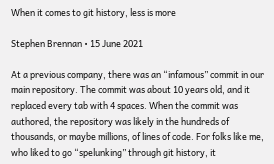When it comes to git history, less is more

Stephen Brennan • 15 June 2021

At a previous company, there was an “infamous” commit in our main repository. The commit was about 10 years old, and it replaced every tab with 4 spaces. When the commit was authored, the repository was likely in the hundreds of thousands, or maybe millions, of lines of code. For folks like me, who liked to go “spelunking” through git history, it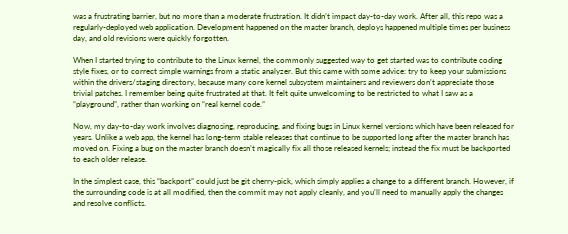was a frustrating barrier, but no more than a moderate frustration. It didn’t impact day-to-day work. After all, this repo was a regularly-deployed web application. Development happened on the master branch, deploys happened multiple times per business day, and old revisions were quickly forgotten.

When I started trying to contribute to the Linux kernel, the commonly suggested way to get started was to contribute coding style fixes, or to correct simple warnings from a static analyzer. But this came with some advice: try to keep your submissions within the drivers/staging directory, because many core kernel subsystem maintainers and reviewers don’t appreciate those trivial patches. I remember being quite frustrated at that. It felt quite unwelcoming to be restricted to what I saw as a “playground”, rather than working on “real kernel code.”

Now, my day-to-day work involves diagnosing, reproducing, and fixing bugs in Linux kernel versions which have been released for years. Unlike a web app, the kernel has long-term stable releases that continue to be supported long after the master branch has moved on. Fixing a bug on the master branch doesn’t magically fix all those released kernels; instead the fix must be backported to each older release.

In the simplest case, this “backport” could just be git cherry-pick, which simply applies a change to a different branch. However, if the surrounding code is at all modified, then the commit may not apply cleanly, and you’ll need to manually apply the changes and resolve conflicts.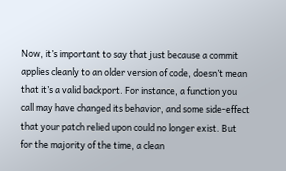Now, it’s important to say that just because a commit applies cleanly to an older version of code, doesn’t mean that it’s a valid backport. For instance, a function you call may have changed its behavior, and some side-effect that your patch relied upon could no longer exist. But for the majority of the time, a clean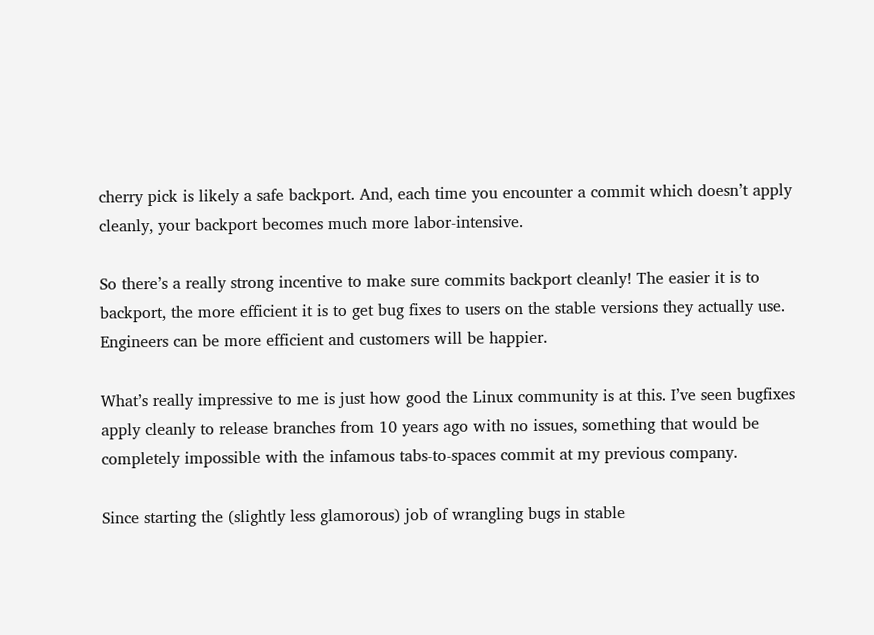cherry pick is likely a safe backport. And, each time you encounter a commit which doesn’t apply cleanly, your backport becomes much more labor-intensive.

So there’s a really strong incentive to make sure commits backport cleanly! The easier it is to backport, the more efficient it is to get bug fixes to users on the stable versions they actually use. Engineers can be more efficient and customers will be happier.

What’s really impressive to me is just how good the Linux community is at this. I’ve seen bugfixes apply cleanly to release branches from 10 years ago with no issues, something that would be completely impossible with the infamous tabs-to-spaces commit at my previous company.

Since starting the (slightly less glamorous) job of wrangling bugs in stable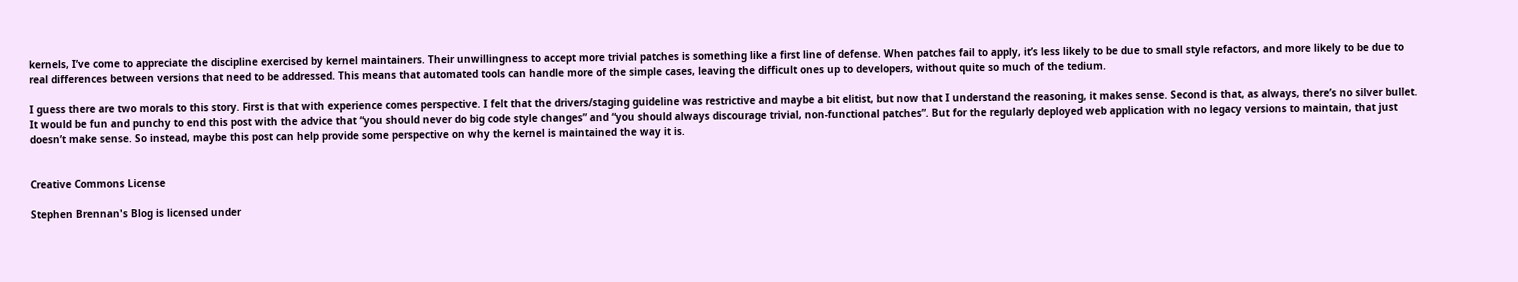kernels, I’ve come to appreciate the discipline exercised by kernel maintainers. Their unwillingness to accept more trivial patches is something like a first line of defense. When patches fail to apply, it’s less likely to be due to small style refactors, and more likely to be due to real differences between versions that need to be addressed. This means that automated tools can handle more of the simple cases, leaving the difficult ones up to developers, without quite so much of the tedium.

I guess there are two morals to this story. First is that with experience comes perspective. I felt that the drivers/staging guideline was restrictive and maybe a bit elitist, but now that I understand the reasoning, it makes sense. Second is that, as always, there’s no silver bullet. It would be fun and punchy to end this post with the advice that “you should never do big code style changes” and “you should always discourage trivial, non-functional patches”. But for the regularly deployed web application with no legacy versions to maintain, that just doesn’t make sense. So instead, maybe this post can help provide some perspective on why the kernel is maintained the way it is.


Creative Commons License

Stephen Brennan's Blog is licensed under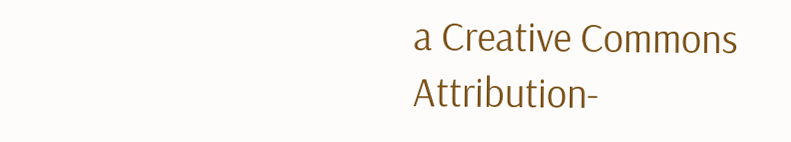a Creative Commons Attribution-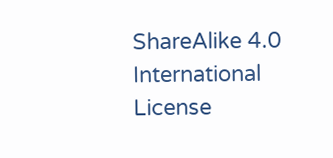ShareAlike 4.0 International License